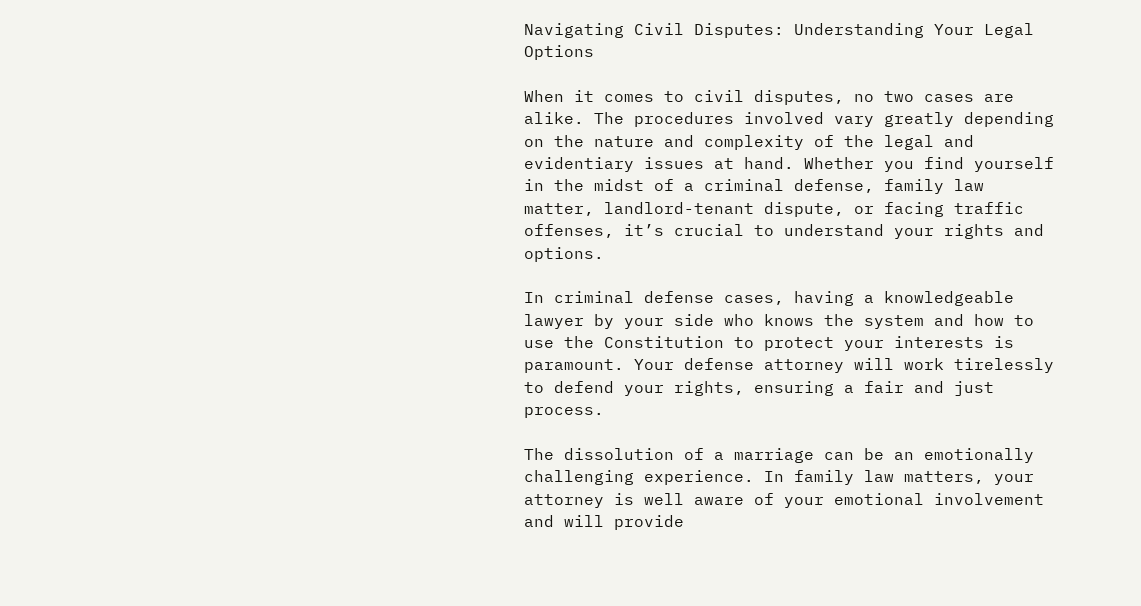Navigating Civil Disputes: Understanding Your Legal Options

When it comes to civil disputes, no two cases are alike. The procedures involved vary greatly depending on the nature and complexity of the legal and evidentiary issues at hand. Whether you find yourself in the midst of a criminal defense, family law matter, landlord-tenant dispute, or facing traffic offenses, it’s crucial to understand your rights and options.

In criminal defense cases, having a knowledgeable lawyer by your side who knows the system and how to use the Constitution to protect your interests is paramount. Your defense attorney will work tirelessly to defend your rights, ensuring a fair and just process.

The dissolution of a marriage can be an emotionally challenging experience. In family law matters, your attorney is well aware of your emotional involvement and will provide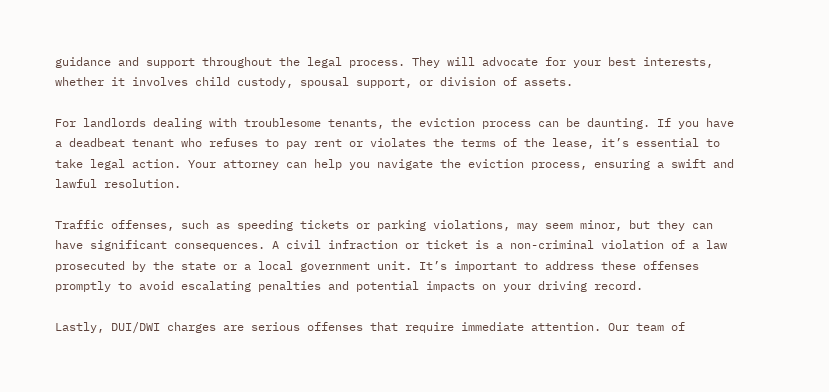guidance and support throughout the legal process. They will advocate for your best interests, whether it involves child custody, spousal support, or division of assets.

For landlords dealing with troublesome tenants, the eviction process can be daunting. If you have a deadbeat tenant who refuses to pay rent or violates the terms of the lease, it’s essential to take legal action. Your attorney can help you navigate the eviction process, ensuring a swift and lawful resolution.

Traffic offenses, such as speeding tickets or parking violations, may seem minor, but they can have significant consequences. A civil infraction or ticket is a non-criminal violation of a law prosecuted by the state or a local government unit. It’s important to address these offenses promptly to avoid escalating penalties and potential impacts on your driving record.

Lastly, DUI/DWI charges are serious offenses that require immediate attention. Our team of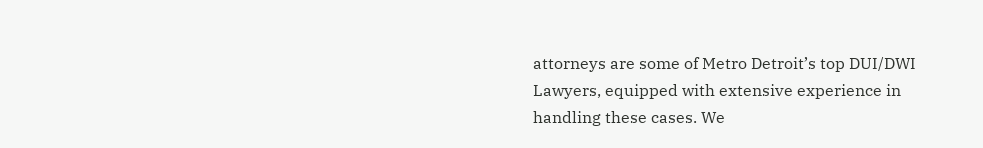attorneys are some of Metro Detroit’s top DUI/DWI Lawyers, equipped with extensive experience in handling these cases. We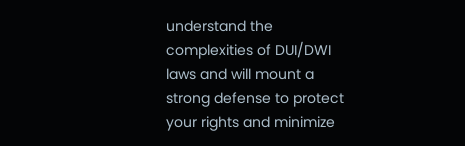understand the complexities of DUI/DWI laws and will mount a strong defense to protect your rights and minimize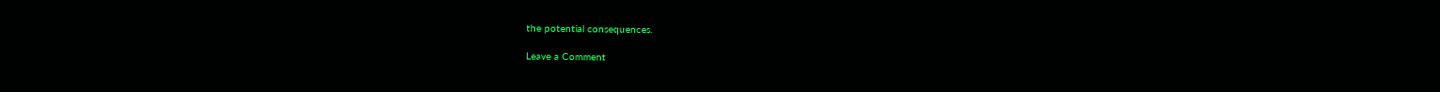the potential consequences.

Leave a Comment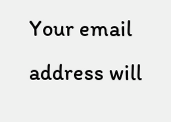Your email address will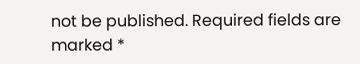not be published. Required fields are marked *